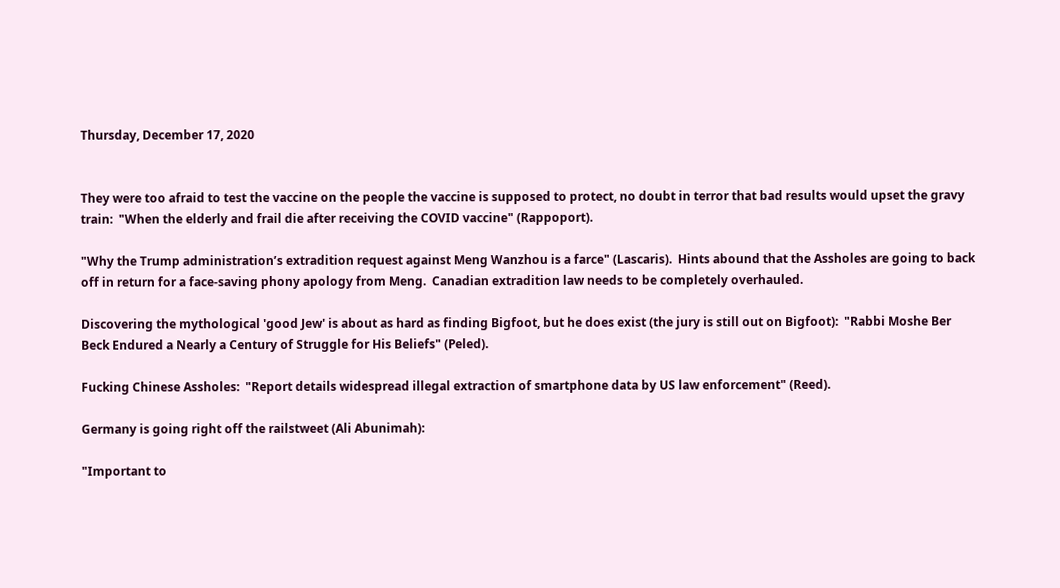Thursday, December 17, 2020


They were too afraid to test the vaccine on the people the vaccine is supposed to protect, no doubt in terror that bad results would upset the gravy train:  "When the elderly and frail die after receiving the COVID vaccine" (Rappoport).

"Why the Trump administration’s extradition request against Meng Wanzhou is a farce" (Lascaris).  Hints abound that the Assholes are going to back off in return for a face-saving phony apology from Meng.  Canadian extradition law needs to be completely overhauled.

Discovering the mythological 'good Jew' is about as hard as finding Bigfoot, but he does exist (the jury is still out on Bigfoot):  "Rabbi Moshe Ber Beck Endured a Nearly a Century of Struggle for His Beliefs" (Peled).

Fucking Chinese Assholes:  "Report details widespread illegal extraction of smartphone data by US law enforcement" (Reed).

Germany is going right off the railstweet (Ali Abunimah):

"Important to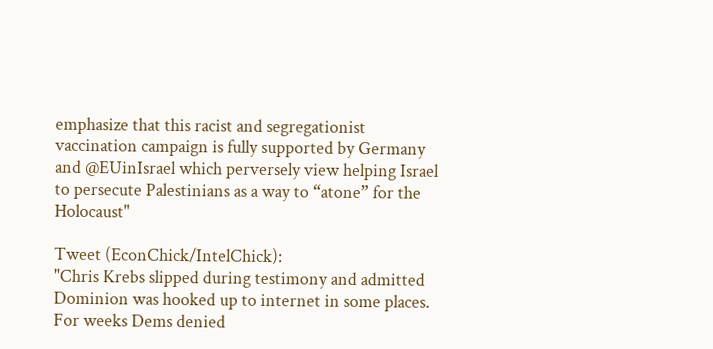emphasize that this racist and segregationist vaccination campaign is fully supported by Germany and @EUinIsrael which perversely view helping Israel to persecute Palestinians as a way to “atone” for the Holocaust"

Tweet (EconChick/IntelChick):
"Chris Krebs slipped during testimony and admitted Dominion was hooked up to internet in some places.
For weeks Dems denied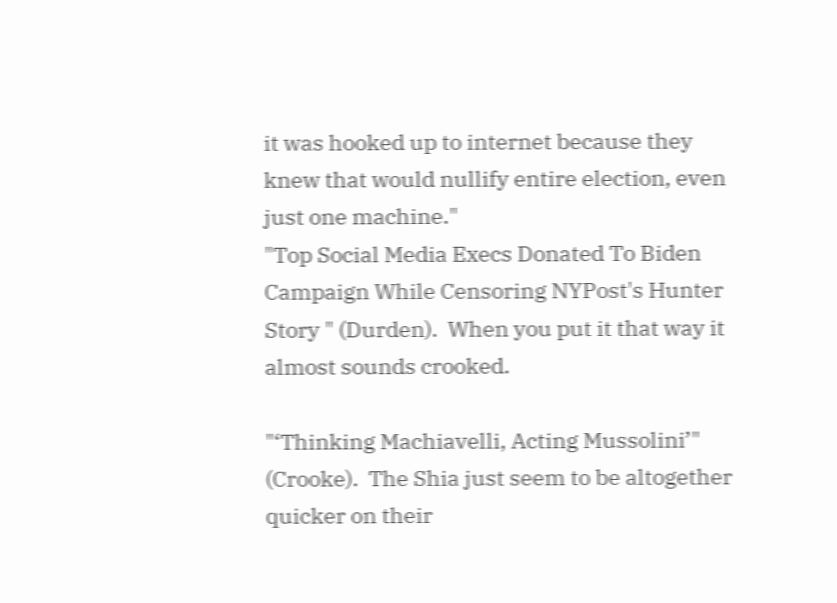it was hooked up to internet because they knew that would nullify entire election, even just one machine."
"Top Social Media Execs Donated To Biden Campaign While Censoring NYPost's Hunter Story " (Durden).  When you put it that way it almost sounds crooked.

"‘Thinking Machiavelli, Acting Mussolini’" (Crooke).  The Shia just seem to be altogether quicker on their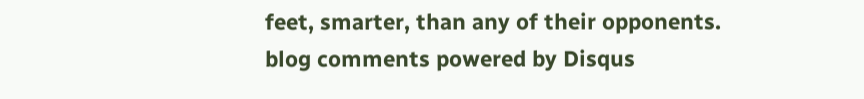feet, smarter, than any of their opponents.
blog comments powered by Disqus